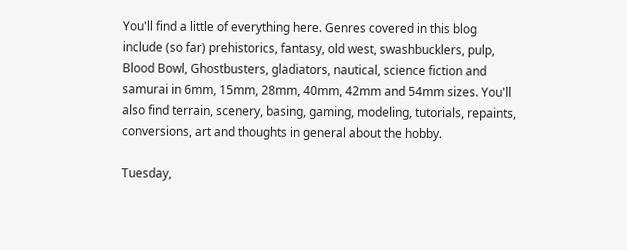You'll find a little of everything here. Genres covered in this blog include (so far) prehistorics, fantasy, old west, swashbucklers, pulp, Blood Bowl, Ghostbusters, gladiators, nautical, science fiction and samurai in 6mm, 15mm, 28mm, 40mm, 42mm and 54mm sizes. You'll also find terrain, scenery, basing, gaming, modeling, tutorials, repaints, conversions, art and thoughts in general about the hobby.

Tuesday,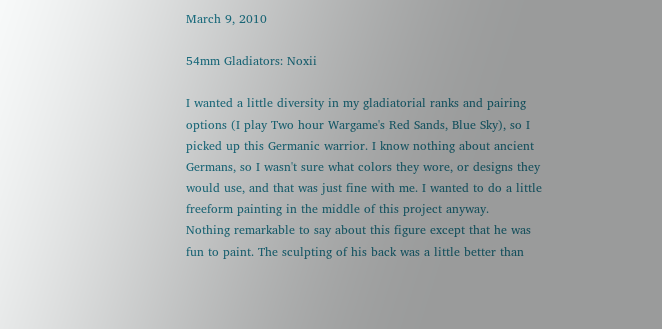March 9, 2010

54mm Gladiators: Noxii

I wanted a little diversity in my gladiatorial ranks and pairing options (I play Two hour Wargame's Red Sands, Blue Sky), so I picked up this Germanic warrior. I know nothing about ancient Germans, so I wasn't sure what colors they wore, or designs they would use, and that was just fine with me. I wanted to do a little freeform painting in the middle of this project anyway.
Nothing remarkable to say about this figure except that he was fun to paint. The sculpting of his back was a little better than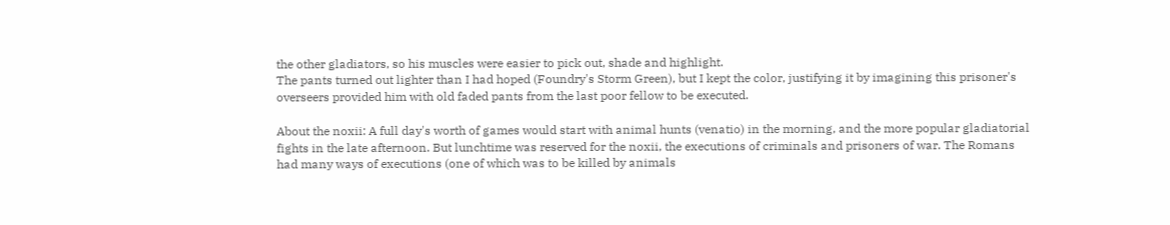the other gladiators, so his muscles were easier to pick out, shade and highlight.
The pants turned out lighter than I had hoped (Foundry's Storm Green), but I kept the color, justifying it by imagining this prisoner's overseers provided him with old faded pants from the last poor fellow to be executed.

About the noxii: A full day's worth of games would start with animal hunts (venatio) in the morning, and the more popular gladiatorial fights in the late afternoon. But lunchtime was reserved for the noxii, the executions of criminals and prisoners of war. The Romans had many ways of executions (one of which was to be killed by animals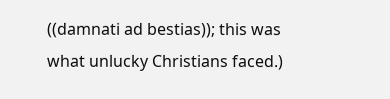((damnati ad bestias)); this was what unlucky Christians faced.)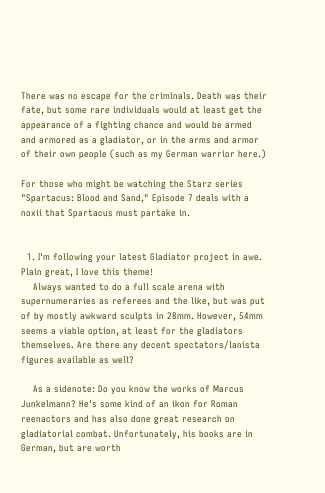There was no escape for the criminals. Death was their fate, but some rare individuals would at least get the appearance of a fighting chance and would be armed and armored as a gladiator, or in the arms and armor of their own people (such as my German warrior here.)

For those who might be watching the Starz series "Spartacus: Blood and Sand," Episode 7 deals with a noxii that Spartacus must partake in.


  1. I'm following your latest Gladiator project in awe. Plain great, I love this theme!
    Always wanted to do a full scale arena with supernumeraries as referees and the like, but was put of by mostly awkward sculpts in 28mm. However, 54mm seems a viable option, at least for the gladiators themselves. Are there any decent spectators/lanista figures available as well?

    As a sidenote: Do you know the works of Marcus Junkelmann? He's some kind of an ikon for Roman reenactors and has also done great research on gladiatorial combat. Unfortunately, his books are in German, but are worth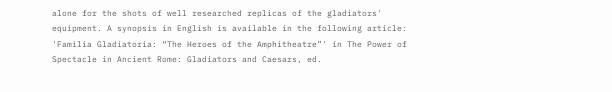alone for the shots of well researched replicas of the gladiators' equipment. A synopsis in English is available in the following article: 'Familia Gladiatoria: “The Heroes of the Amphitheatre”' in The Power of Spectacle in Ancient Rome: Gladiators and Caesars, ed.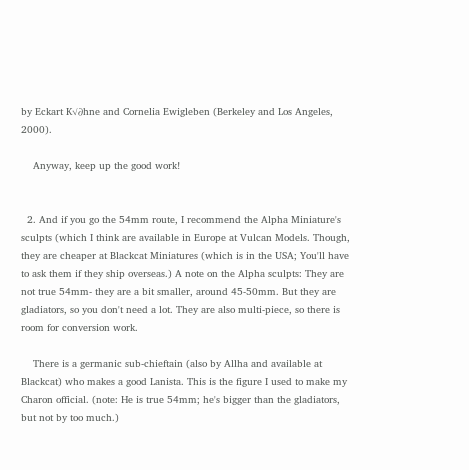by Eckart K√∂hne and Cornelia Ewigleben (Berkeley and Los Angeles, 2000).

    Anyway, keep up the good work!


  2. And if you go the 54mm route, I recommend the Alpha Miniature's sculpts (which I think are available in Europe at Vulcan Models. Though, they are cheaper at Blackcat Miniatures (which is in the USA; You'll have to ask them if they ship overseas.) A note on the Alpha sculpts: They are not true 54mm- they are a bit smaller, around 45-50mm. But they are gladiators, so you don't need a lot. They are also multi-piece, so there is room for conversion work.

    There is a germanic sub-chieftain (also by Allha and available at Blackcat) who makes a good Lanista. This is the figure I used to make my Charon official. (note: He is true 54mm; he's bigger than the gladiators, but not by too much.)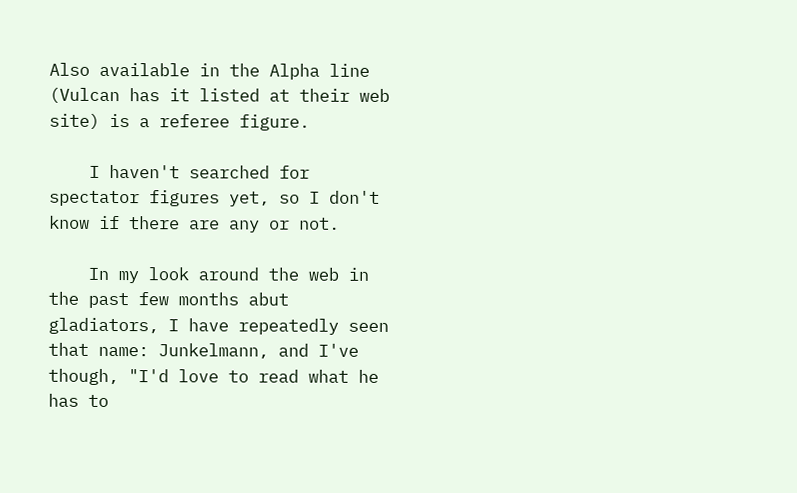Also available in the Alpha line (Vulcan has it listed at their web site) is a referee figure.

    I haven't searched for spectator figures yet, so I don't know if there are any or not.

    In my look around the web in the past few months abut gladiators, I have repeatedly seen that name: Junkelmann, and I've though, "I'd love to read what he has to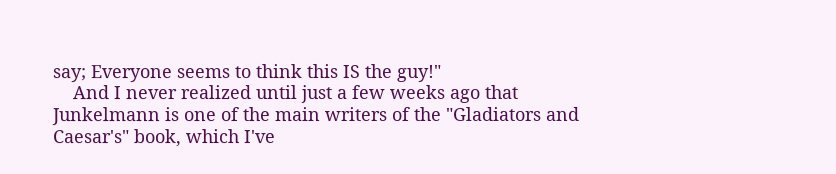say; Everyone seems to think this IS the guy!"
    And I never realized until just a few weeks ago that Junkelmann is one of the main writers of the "Gladiators and Caesar's" book, which I've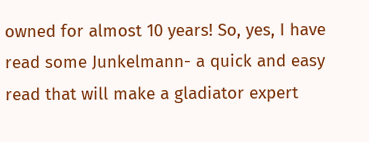owned for almost 10 years! So, yes, I have read some Junkelmann- a quick and easy read that will make a gladiator expert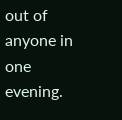out of anyone in one evening.